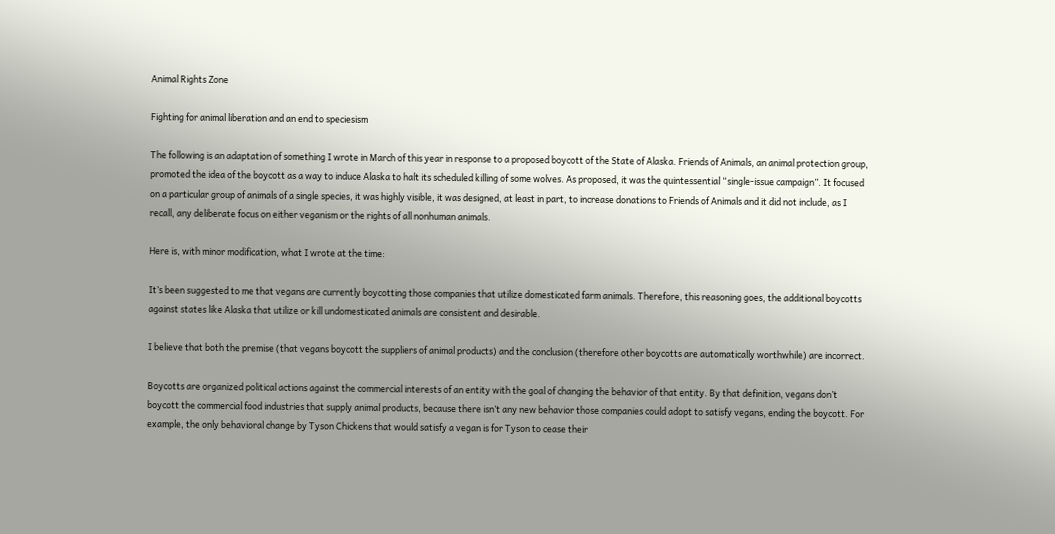Animal Rights Zone

Fighting for animal liberation and an end to speciesism

The following is an adaptation of something I wrote in March of this year in response to a proposed boycott of the State of Alaska. Friends of Animals, an animal protection group, promoted the idea of the boycott as a way to induce Alaska to halt its scheduled killing of some wolves. As proposed, it was the quintessential “single-issue campaign”. It focused on a particular group of animals of a single species, it was highly visible, it was designed, at least in part, to increase donations to Friends of Animals and it did not include, as I recall, any deliberate focus on either veganism or the rights of all nonhuman animals.

Here is, with minor modification, what I wrote at the time:

It’s been suggested to me that vegans are currently boycotting those companies that utilize domesticated farm animals. Therefore, this reasoning goes, the additional boycotts against states like Alaska that utilize or kill undomesticated animals are consistent and desirable.

I believe that both the premise (that vegans boycott the suppliers of animal products) and the conclusion (therefore other boycotts are automatically worthwhile) are incorrect.

Boycotts are organized political actions against the commercial interests of an entity with the goal of changing the behavior of that entity. By that definition, vegans don’t boycott the commercial food industries that supply animal products, because there isn’t any new behavior those companies could adopt to satisfy vegans, ending the boycott. For example, the only behavioral change by Tyson Chickens that would satisfy a vegan is for Tyson to cease their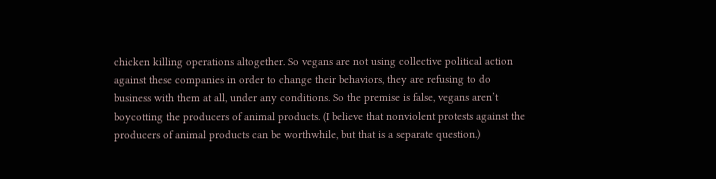chicken killing operations altogether. So vegans are not using collective political action against these companies in order to change their behaviors, they are refusing to do business with them at all, under any conditions. So the premise is false, vegans aren’t boycotting the producers of animal products. (I believe that nonviolent protests against the producers of animal products can be worthwhile, but that is a separate question.)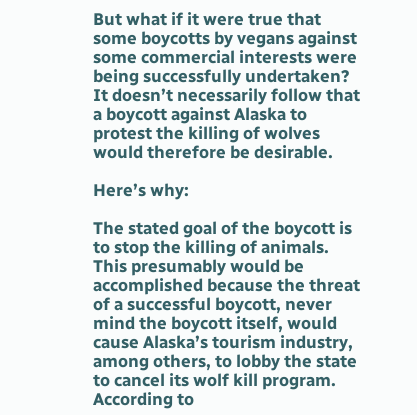But what if it were true that some boycotts by vegans against some commercial interests were being successfully undertaken? It doesn’t necessarily follow that a boycott against Alaska to protest the killing of wolves would therefore be desirable.

Here’s why:

The stated goal of the boycott is to stop the killing of animals. This presumably would be accomplished because the threat of a successful boycott, never mind the boycott itself, would cause Alaska’s tourism industry, among others, to lobby the state to cancel its wolf kill program. According to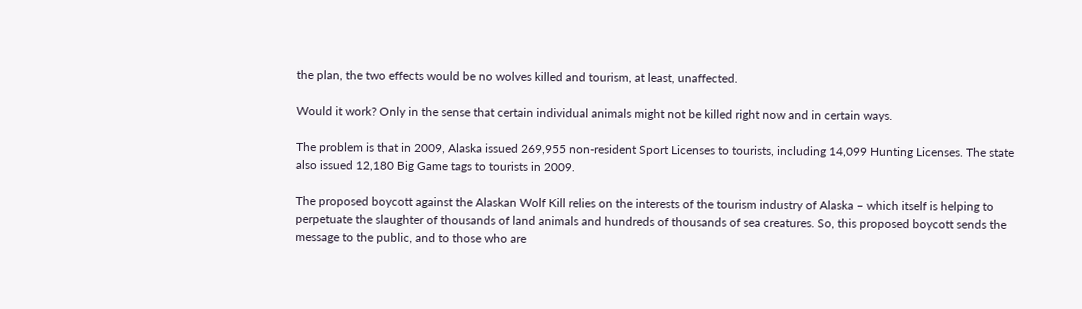the plan, the two effects would be no wolves killed and tourism, at least, unaffected.

Would it work? Only in the sense that certain individual animals might not be killed right now and in certain ways.

The problem is that in 2009, Alaska issued 269,955 non-resident Sport Licenses to tourists, including 14,099 Hunting Licenses. The state also issued 12,180 Big Game tags to tourists in 2009.

The proposed boycott against the Alaskan Wolf Kill relies on the interests of the tourism industry of Alaska – which itself is helping to perpetuate the slaughter of thousands of land animals and hundreds of thousands of sea creatures. So, this proposed boycott sends the message to the public, and to those who are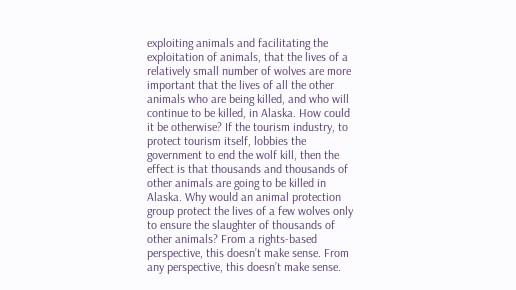exploiting animals and facilitating the exploitation of animals, that the lives of a relatively small number of wolves are more important that the lives of all the other animals who are being killed, and who will continue to be killed, in Alaska. How could it be otherwise? If the tourism industry, to protect tourism itself, lobbies the government to end the wolf kill, then the effect is that thousands and thousands of other animals are going to be killed in Alaska. Why would an animal protection group protect the lives of a few wolves only to ensure the slaughter of thousands of other animals? From a rights-based perspective, this doesn’t make sense. From any perspective, this doesn’t make sense.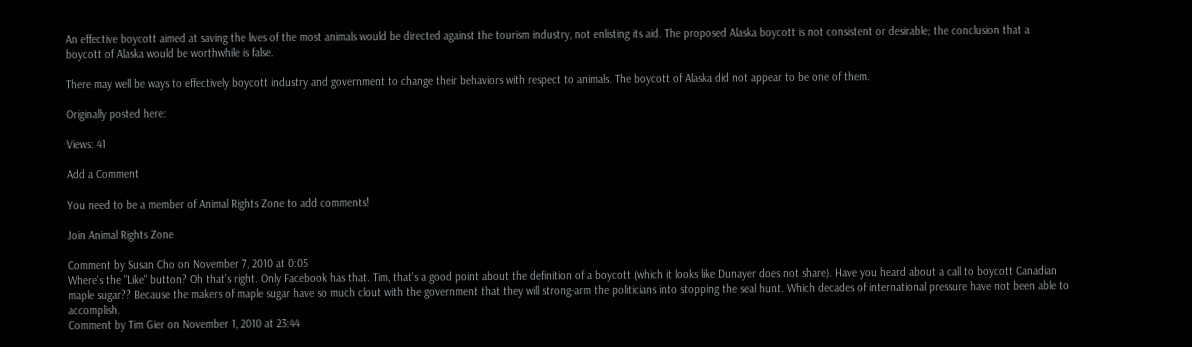An effective boycott aimed at saving the lives of the most animals would be directed against the tourism industry, not enlisting its aid. The proposed Alaska boycott is not consistent or desirable; the conclusion that a boycott of Alaska would be worthwhile is false.

There may well be ways to effectively boycott industry and government to change their behaviors with respect to animals. The boycott of Alaska did not appear to be one of them.

Originally posted here:

Views: 41

Add a Comment

You need to be a member of Animal Rights Zone to add comments!

Join Animal Rights Zone

Comment by Susan Cho on November 7, 2010 at 0:05
Where's the "Like" button? Oh that's right. Only Facebook has that. Tim, that's a good point about the definition of a boycott (which it looks like Dunayer does not share). Have you heard about a call to boycott Canadian maple sugar?? Because the makers of maple sugar have so much clout with the government that they will strong-arm the politicians into stopping the seal hunt. Which decades of international pressure have not been able to accomplish.
Comment by Tim Gier on November 1, 2010 at 23:44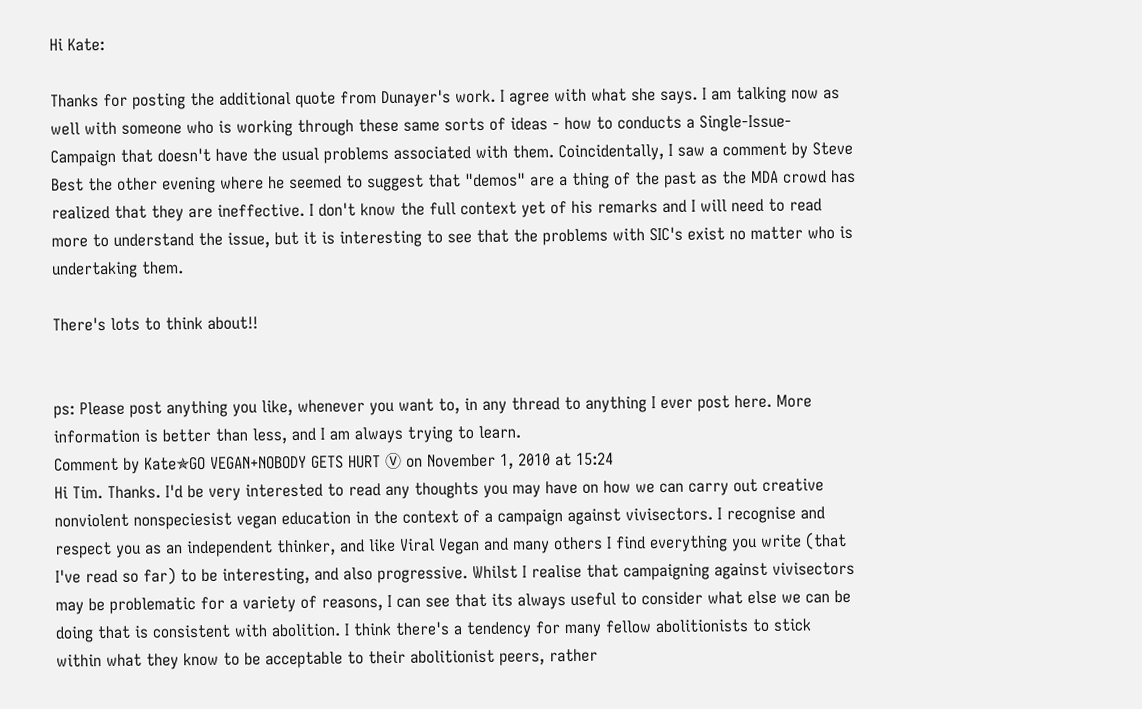Hi Kate:

Thanks for posting the additional quote from Dunayer's work. I agree with what she says. I am talking now as well with someone who is working through these same sorts of ideas - how to conducts a Single-Issue-Campaign that doesn't have the usual problems associated with them. Coincidentally, I saw a comment by Steve Best the other evening where he seemed to suggest that "demos" are a thing of the past as the MDA crowd has realized that they are ineffective. I don't know the full context yet of his remarks and I will need to read more to understand the issue, but it is interesting to see that the problems with SIC's exist no matter who is undertaking them.

There's lots to think about!!


ps: Please post anything you like, whenever you want to, in any thread to anything I ever post here. More information is better than less, and I am always trying to learn.
Comment by Kate✯GO VEGAN+NOBODY GETS HURT Ⓥ on November 1, 2010 at 15:24
Hi Tim. Thanks. I'd be very interested to read any thoughts you may have on how we can carry out creative nonviolent nonspeciesist vegan education in the context of a campaign against vivisectors. I recognise and respect you as an independent thinker, and like Viral Vegan and many others I find everything you write (that I've read so far) to be interesting, and also progressive. Whilst I realise that campaigning against vivisectors may be problematic for a variety of reasons, I can see that its always useful to consider what else we can be doing that is consistent with abolition. I think there's a tendency for many fellow abolitionists to stick within what they know to be acceptable to their abolitionist peers, rather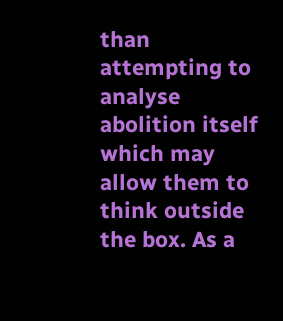than attempting to analyse abolition itself which may allow them to think outside the box. As a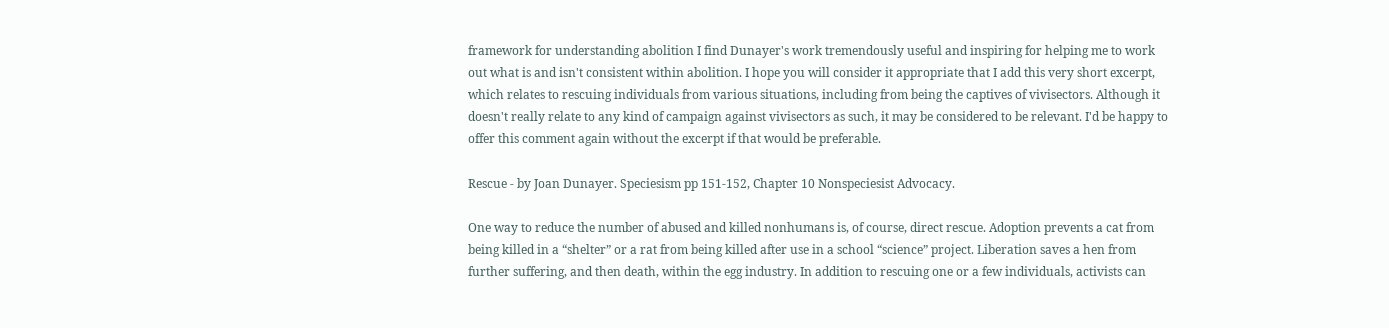framework for understanding abolition I find Dunayer's work tremendously useful and inspiring for helping me to work out what is and isn't consistent within abolition. I hope you will consider it appropriate that I add this very short excerpt, which relates to rescuing individuals from various situations, including from being the captives of vivisectors. Although it doesn't really relate to any kind of campaign against vivisectors as such, it may be considered to be relevant. I'd be happy to offer this comment again without the excerpt if that would be preferable.

Rescue - by Joan Dunayer. Speciesism pp 151-152, Chapter 10 Nonspeciesist Advocacy.

One way to reduce the number of abused and killed nonhumans is, of course, direct rescue. Adoption prevents a cat from being killed in a “shelter” or a rat from being killed after use in a school “science” project. Liberation saves a hen from further suffering, and then death, within the egg industry. In addition to rescuing one or a few individuals, activists can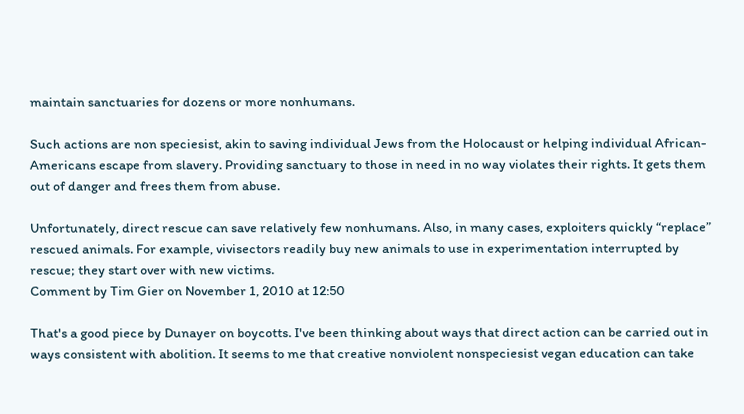maintain sanctuaries for dozens or more nonhumans.

Such actions are non speciesist, akin to saving individual Jews from the Holocaust or helping individual African-Americans escape from slavery. Providing sanctuary to those in need in no way violates their rights. It gets them out of danger and frees them from abuse.

Unfortunately, direct rescue can save relatively few nonhumans. Also, in many cases, exploiters quickly “replace” rescued animals. For example, vivisectors readily buy new animals to use in experimentation interrupted by rescue; they start over with new victims.
Comment by Tim Gier on November 1, 2010 at 12:50

That's a good piece by Dunayer on boycotts. I've been thinking about ways that direct action can be carried out in ways consistent with abolition. It seems to me that creative nonviolent nonspeciesist vegan education can take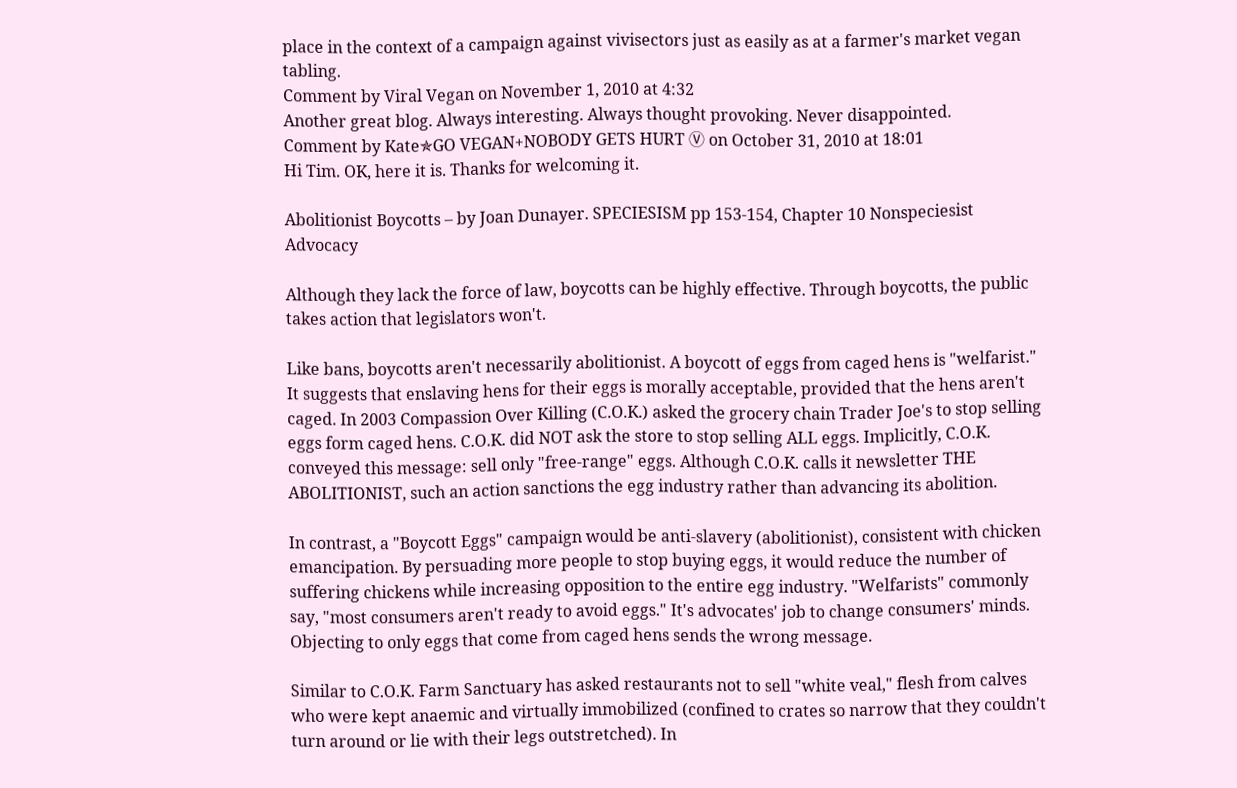place in the context of a campaign against vivisectors just as easily as at a farmer's market vegan tabling.
Comment by Viral Vegan on November 1, 2010 at 4:32
Another great blog. Always interesting. Always thought provoking. Never disappointed.
Comment by Kate✯GO VEGAN+NOBODY GETS HURT Ⓥ on October 31, 2010 at 18:01
Hi Tim. OK, here it is. Thanks for welcoming it.

Abolitionist Boycotts – by Joan Dunayer. SPECIESISM pp 153-154, Chapter 10 Nonspeciesist Advocacy

Although they lack the force of law, boycotts can be highly effective. Through boycotts, the public takes action that legislators won't.

Like bans, boycotts aren't necessarily abolitionist. A boycott of eggs from caged hens is "welfarist." It suggests that enslaving hens for their eggs is morally acceptable, provided that the hens aren't caged. In 2003 Compassion Over Killing (C.O.K.) asked the grocery chain Trader Joe's to stop selling eggs form caged hens. C.O.K. did NOT ask the store to stop selling ALL eggs. Implicitly, C.O.K. conveyed this message: sell only "free-range" eggs. Although C.O.K. calls it newsletter THE ABOLITIONIST, such an action sanctions the egg industry rather than advancing its abolition.

In contrast, a "Boycott Eggs" campaign would be anti-slavery (abolitionist), consistent with chicken emancipation. By persuading more people to stop buying eggs, it would reduce the number of suffering chickens while increasing opposition to the entire egg industry. "Welfarists" commonly say, "most consumers aren't ready to avoid eggs." It's advocates' job to change consumers' minds. Objecting to only eggs that come from caged hens sends the wrong message.

Similar to C.O.K. Farm Sanctuary has asked restaurants not to sell "white veal," flesh from calves who were kept anaemic and virtually immobilized (confined to crates so narrow that they couldn't turn around or lie with their legs outstretched). In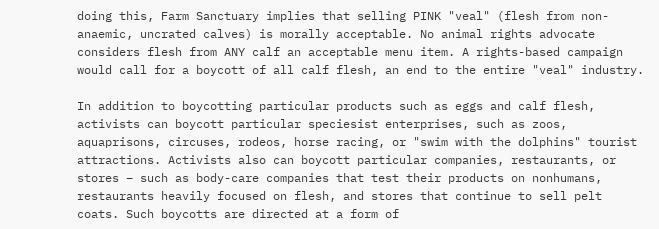doing this, Farm Sanctuary implies that selling PINK "veal" (flesh from non-anaemic, uncrated calves) is morally acceptable. No animal rights advocate considers flesh from ANY calf an acceptable menu item. A rights-based campaign would call for a boycott of all calf flesh, an end to the entire "veal" industry.

In addition to boycotting particular products such as eggs and calf flesh, activists can boycott particular speciesist enterprises, such as zoos, aquaprisons, circuses, rodeos, horse racing, or "swim with the dolphins" tourist attractions. Activists also can boycott particular companies, restaurants, or stores – such as body-care companies that test their products on nonhumans, restaurants heavily focused on flesh, and stores that continue to sell pelt coats. Such boycotts are directed at a form of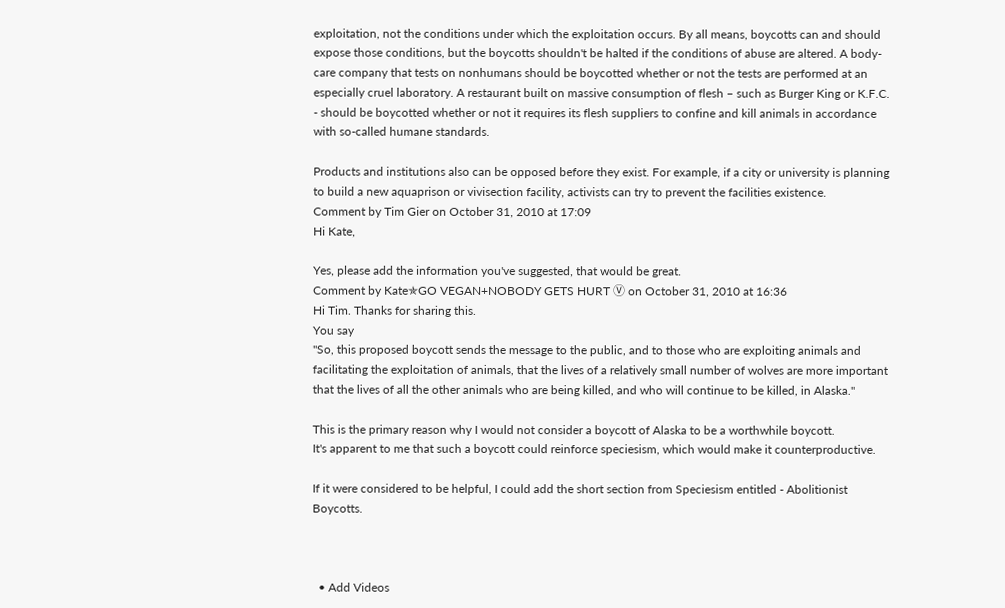exploitation, not the conditions under which the exploitation occurs. By all means, boycotts can and should expose those conditions, but the boycotts shouldn't be halted if the conditions of abuse are altered. A body-care company that tests on nonhumans should be boycotted whether or not the tests are performed at an especially cruel laboratory. A restaurant built on massive consumption of flesh – such as Burger King or K.F.C. - should be boycotted whether or not it requires its flesh suppliers to confine and kill animals in accordance with so-called humane standards.

Products and institutions also can be opposed before they exist. For example, if a city or university is planning to build a new aquaprison or vivisection facility, activists can try to prevent the facilities existence.
Comment by Tim Gier on October 31, 2010 at 17:09
Hi Kate,

Yes, please add the information you've suggested, that would be great.
Comment by Kate✯GO VEGAN+NOBODY GETS HURT Ⓥ on October 31, 2010 at 16:36
Hi Tim. Thanks for sharing this.
You say
"So, this proposed boycott sends the message to the public, and to those who are exploiting animals and facilitating the exploitation of animals, that the lives of a relatively small number of wolves are more important that the lives of all the other animals who are being killed, and who will continue to be killed, in Alaska."

This is the primary reason why I would not consider a boycott of Alaska to be a worthwhile boycott.
It's apparent to me that such a boycott could reinforce speciesism, which would make it counterproductive.

If it were considered to be helpful, I could add the short section from Speciesism entitled - Abolitionist Boycotts.



  • Add Videos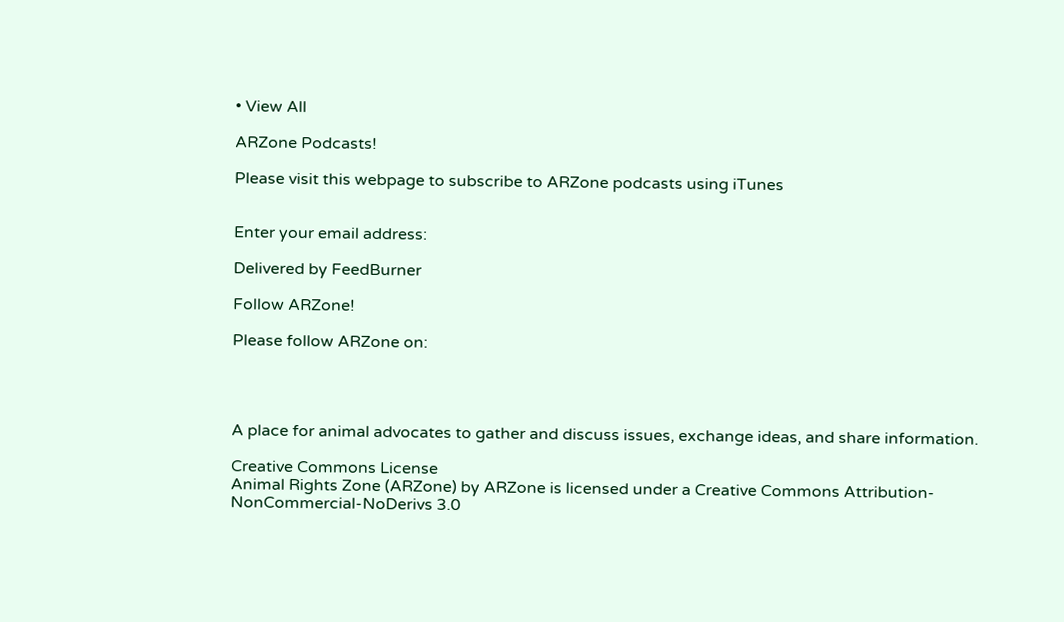• View All

ARZone Podcasts!

Please visit this webpage to subscribe to ARZone podcasts using iTunes


Enter your email address:

Delivered by FeedBurner

Follow ARZone!

Please follow ARZone on:




A place for animal advocates to gather and discuss issues, exchange ideas, and share information.

Creative Commons License
Animal Rights Zone (ARZone) by ARZone is licensed under a Creative Commons Attribution-NonCommercial-NoDerivs 3.0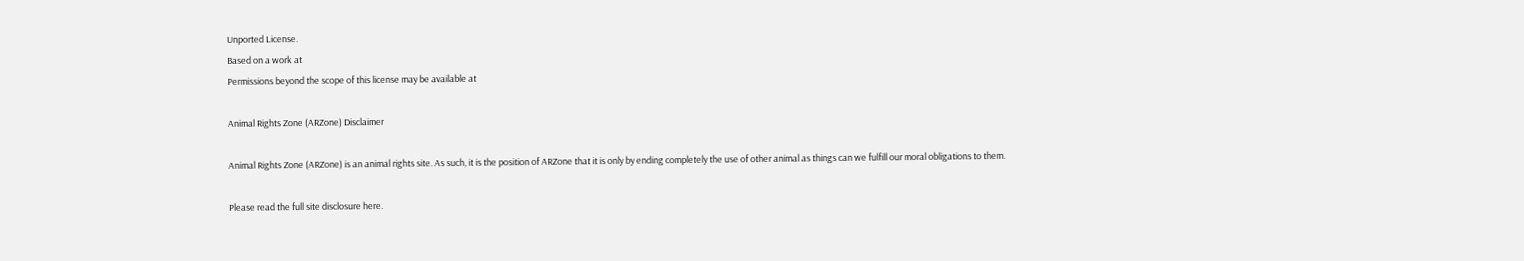Unported License.
Based on a work at
Permissions beyond the scope of this license may be available at

Animal Rights Zone (ARZone) Disclaimer

Animal Rights Zone (ARZone) is an animal rights site. As such, it is the position of ARZone that it is only by ending completely the use of other animal as things can we fulfill our moral obligations to them.

Please read the full site disclosure here.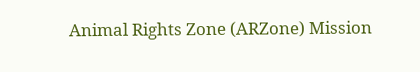Animal Rights Zone (ARZone) Mission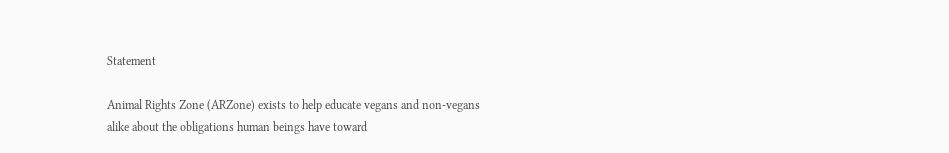Statement

Animal Rights Zone (ARZone) exists to help educate vegans and non-vegans alike about the obligations human beings have toward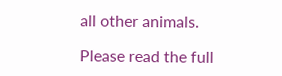all other animals.

Please read the full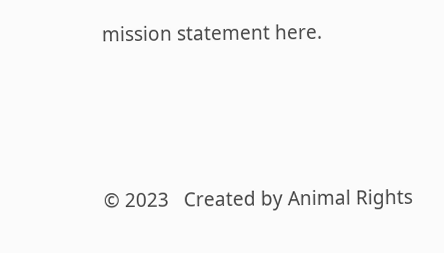mission statement here.





© 2023   Created by Animal Rights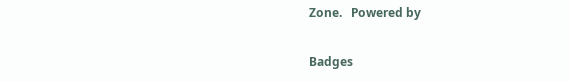Zone.   Powered by

Badges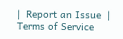|  Report an Issue  |  Terms of Service